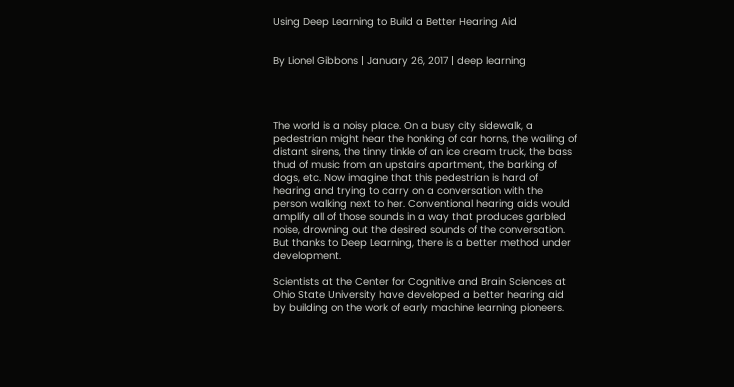Using Deep Learning to Build a Better Hearing Aid


By Lionel Gibbons | January 26, 2017 | deep learning




The world is a noisy place. On a busy city sidewalk, a pedestrian might hear the honking of car horns, the wailing of distant sirens, the tinny tinkle of an ice cream truck, the bass thud of music from an upstairs apartment, the barking of dogs, etc. Now imagine that this pedestrian is hard of hearing and trying to carry on a conversation with the person walking next to her. Conventional hearing aids would amplify all of those sounds in a way that produces garbled noise, drowning out the desired sounds of the conversation. But thanks to Deep Learning, there is a better method under development.

Scientists at the Center for Cognitive and Brain Sciences at Ohio State University have developed a better hearing aid by building on the work of early machine learning pioneers.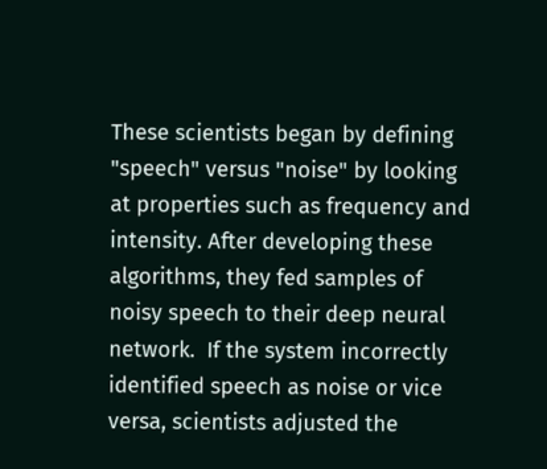These scientists began by defining "speech" versus "noise" by looking at properties such as frequency and intensity. After developing these algorithms, they fed samples of noisy speech to their deep neural network.  If the system incorrectly identified speech as noise or vice versa, scientists adjusted the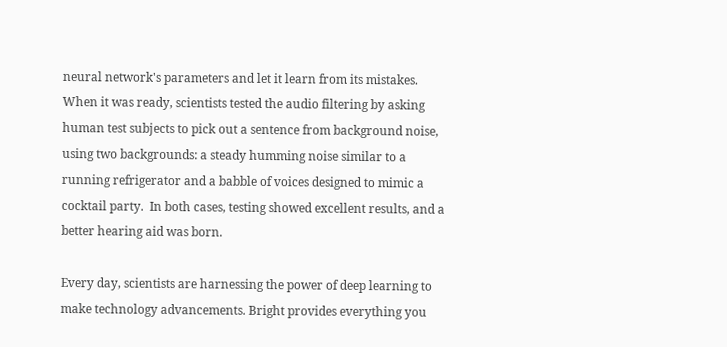neural network's parameters and let it learn from its mistakes.  When it was ready, scientists tested the audio filtering by asking human test subjects to pick out a sentence from background noise, using two backgrounds: a steady humming noise similar to a running refrigerator and a babble of voices designed to mimic a cocktail party.  In both cases, testing showed excellent results, and a better hearing aid was born.

Every day, scientists are harnessing the power of deep learning to make technology advancements. Bright provides everything you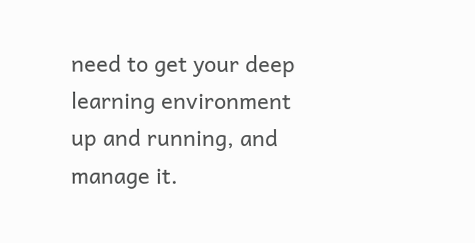need to get your deep learning environment up and running, and manage it.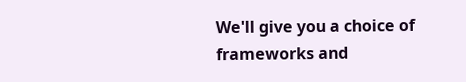We'll give you a choice of frameworks and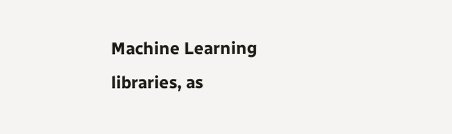Machine Learning libraries, as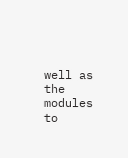well as the modules to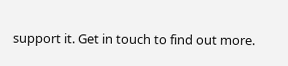support it. Get in touch to find out more.